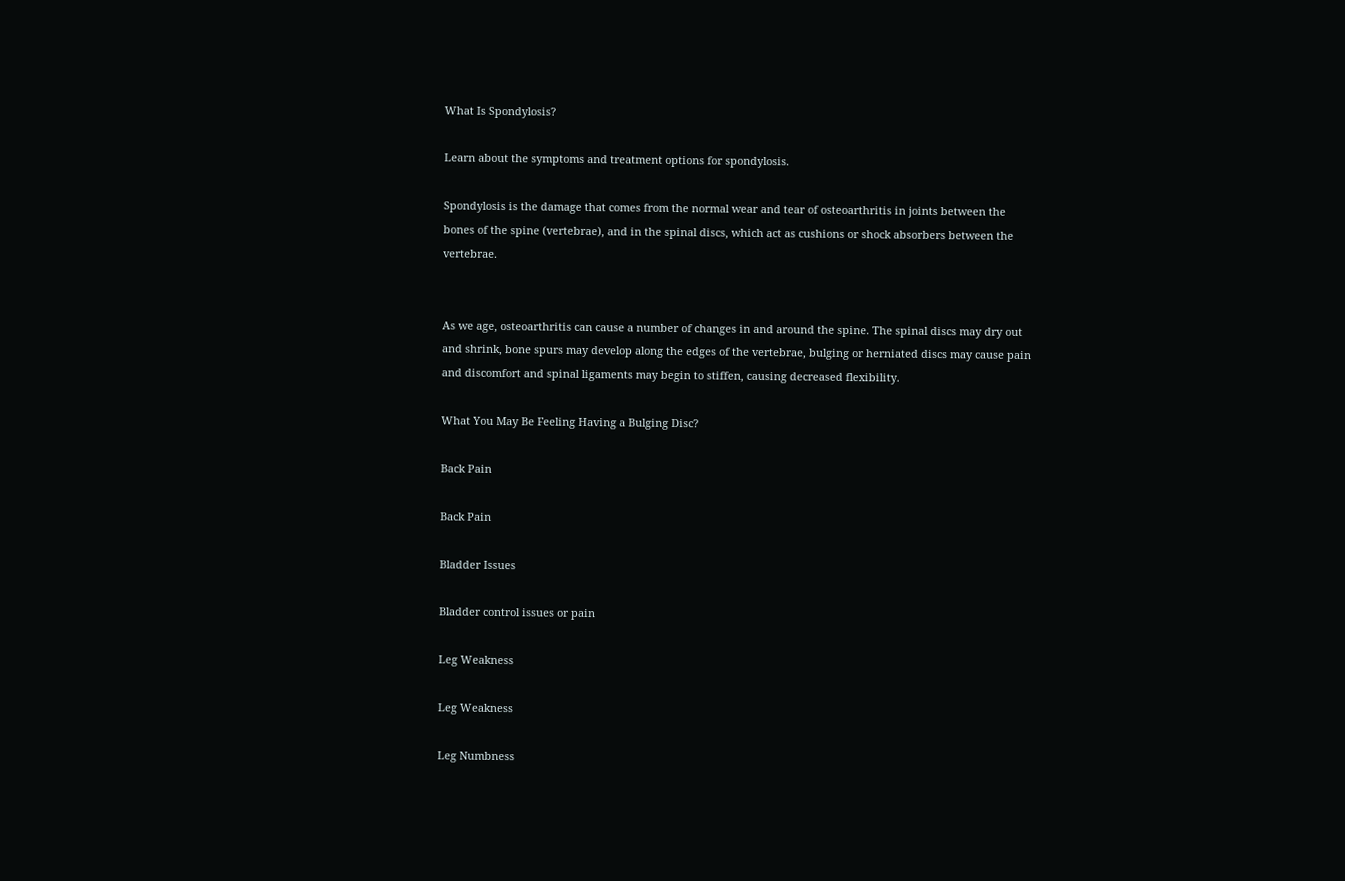What Is Spondylosis?

Learn about the symptoms and treatment options for spondylosis.

Spondylosis is the damage that comes from the normal wear and tear of osteoarthritis in joints between the bones of the spine (vertebrae), and in the spinal discs, which act as cushions or shock absorbers between the vertebrae.


As we age, osteoarthritis can cause a number of changes in and around the spine. The spinal discs may dry out and shrink, bone spurs may develop along the edges of the vertebrae, bulging or herniated discs may cause pain and discomfort and spinal ligaments may begin to stiffen, causing decreased flexibility.

What You May Be Feeling Having a Bulging Disc?

Back Pain

Back Pain

Bladder Issues

Bladder control issues or pain

Leg Weakness

Leg Weakness

Leg Numbness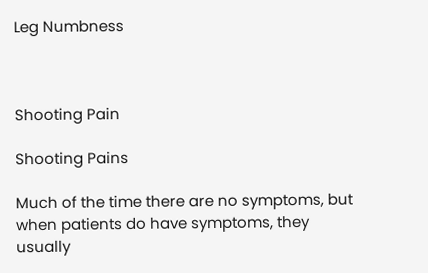Leg Numbness



Shooting Pain

Shooting Pains

Much of the time there are no symptoms, but when patients do have symptoms, they usually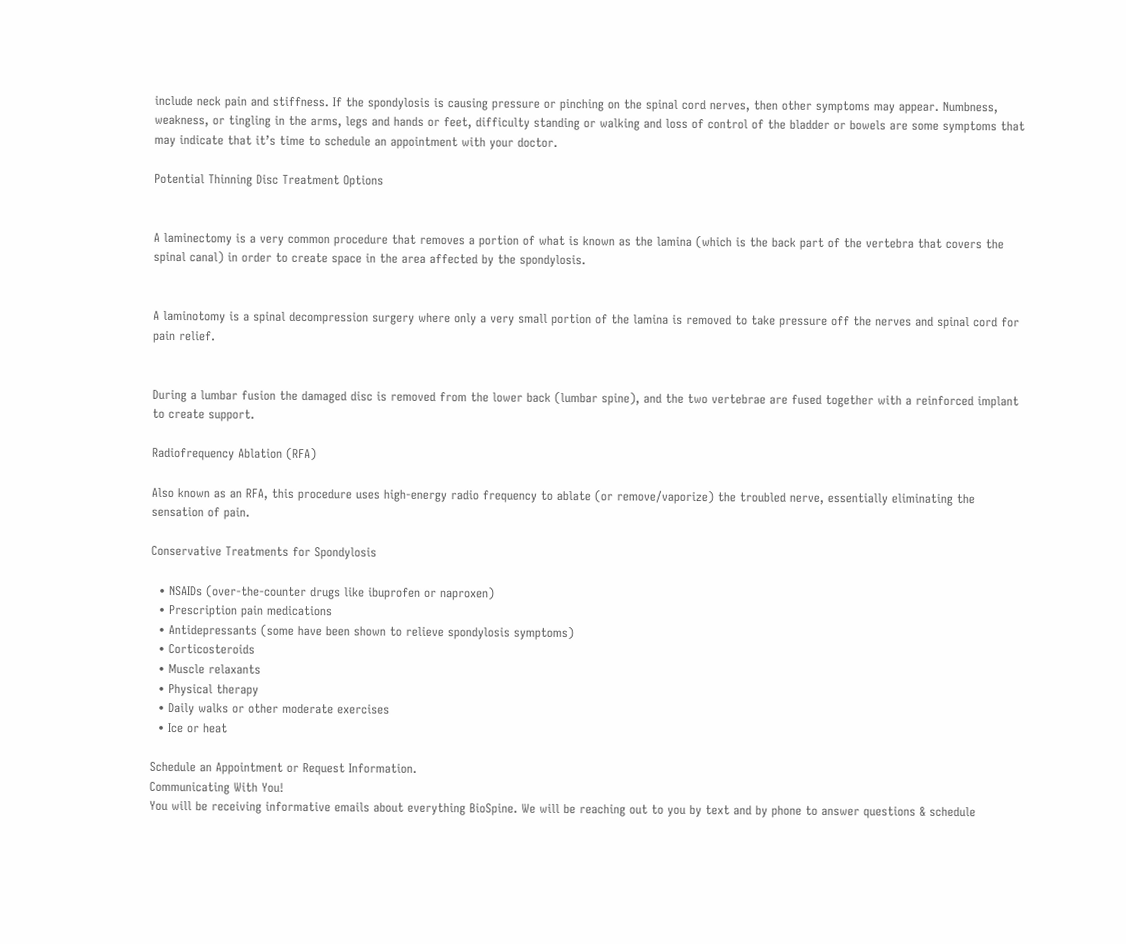include neck pain and stiffness. If the spondylosis is causing pressure or pinching on the spinal cord nerves, then other symptoms may appear. Numbness, weakness, or tingling in the arms, legs and hands or feet, difficulty standing or walking and loss of control of the bladder or bowels are some symptoms that may indicate that it’s time to schedule an appointment with your doctor.

Potential Thinning Disc Treatment Options


A laminectomy is a very common procedure that removes a portion of what is known as the lamina (which is the back part of the vertebra that covers the spinal canal) in order to create space in the area affected by the spondylosis.


A laminotomy is a spinal decompression surgery where only a very small portion of the lamina is removed to take pressure off the nerves and spinal cord for pain relief.


During a lumbar fusion the damaged disc is removed from the lower back (lumbar spine), and the two vertebrae are fused together with a reinforced implant to create support.

Radiofrequency Ablation (RFA)

Also known as an RFA, this procedure uses high-energy radio frequency to ablate (or remove/vaporize) the troubled nerve, essentially eliminating the sensation of pain.

Conservative Treatments for Spondylosis

  • NSAIDs (over-the-counter drugs like ibuprofen or naproxen)
  • Prescription pain medications
  • Antidepressants (some have been shown to relieve spondylosis symptoms)
  • Corticosteroids
  • Muscle relaxants
  • Physical therapy
  • Daily walks or other moderate exercises
  • Ice or heat

Schedule an Appointment or Request Information.
Communicating With You!
You will be receiving informative emails about everything BioSpine. We will be reaching out to you by text and by phone to answer questions & schedule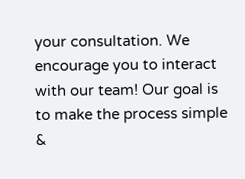your consultation. We encourage you to interact with our team! Our goal is to make the process simple &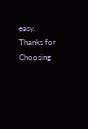easy. Thanks for Choosing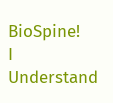BioSpine!
I Understand